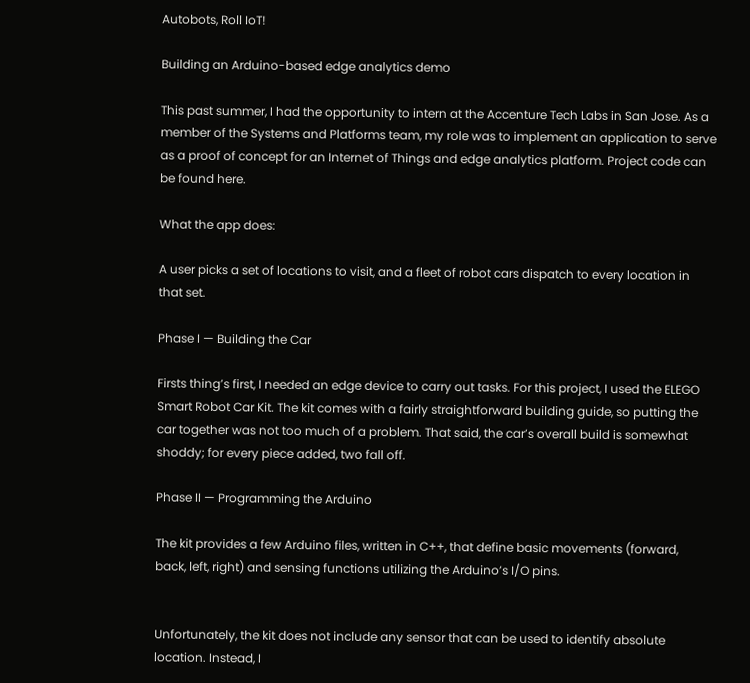Autobots, Roll IoT!

Building an Arduino-based edge analytics demo

This past summer, I had the opportunity to intern at the Accenture Tech Labs in San Jose. As a member of the Systems and Platforms team, my role was to implement an application to serve as a proof of concept for an Internet of Things and edge analytics platform. Project code can be found here.

What the app does:

A user picks a set of locations to visit, and a fleet of robot cars dispatch to every location in that set.

Phase I — Building the Car

Firsts thing’s first, I needed an edge device to carry out tasks. For this project, I used the ELEGO Smart Robot Car Kit. The kit comes with a fairly straightforward building guide, so putting the car together was not too much of a problem. That said, the car’s overall build is somewhat shoddy; for every piece added, two fall off.

Phase II — Programming the Arduino

The kit provides a few Arduino files, written in C++, that define basic movements (forward, back, left, right) and sensing functions utilizing the Arduino’s I/O pins.


Unfortunately, the kit does not include any sensor that can be used to identify absolute location. Instead, I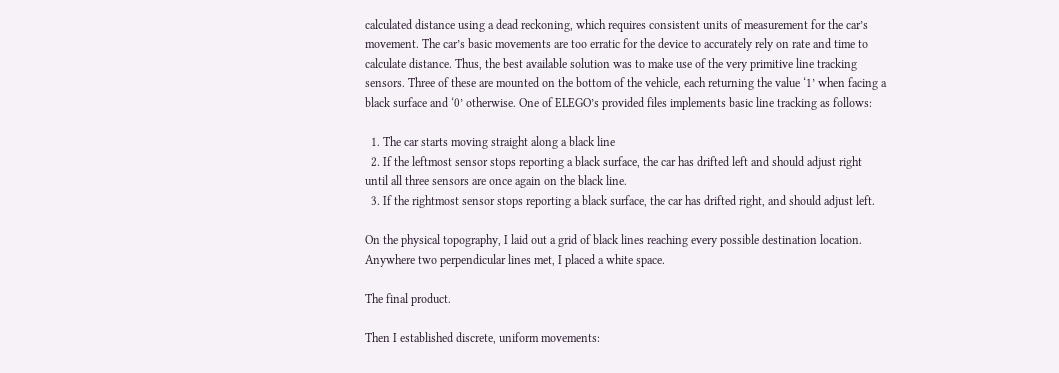calculated distance using a dead reckoning, which requires consistent units of measurement for the car’s movement. The car’s basic movements are too erratic for the device to accurately rely on rate and time to calculate distance. Thus, the best available solution was to make use of the very primitive line tracking sensors. Three of these are mounted on the bottom of the vehicle, each returning the value ‘1’ when facing a black surface and ‘0’ otherwise. One of ELEGO’s provided files implements basic line tracking as follows:

  1. The car starts moving straight along a black line
  2. If the leftmost sensor stops reporting a black surface, the car has drifted left and should adjust right until all three sensors are once again on the black line.
  3. If the rightmost sensor stops reporting a black surface, the car has drifted right, and should adjust left.

On the physical topography, I laid out a grid of black lines reaching every possible destination location. Anywhere two perpendicular lines met, I placed a white space.

The final product.

Then I established discrete, uniform movements: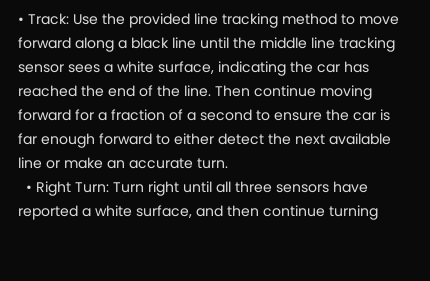• Track: Use the provided line tracking method to move forward along a black line until the middle line tracking sensor sees a white surface, indicating the car has reached the end of the line. Then continue moving forward for a fraction of a second to ensure the car is far enough forward to either detect the next available line or make an accurate turn.
  • Right Turn: Turn right until all three sensors have reported a white surface, and then continue turning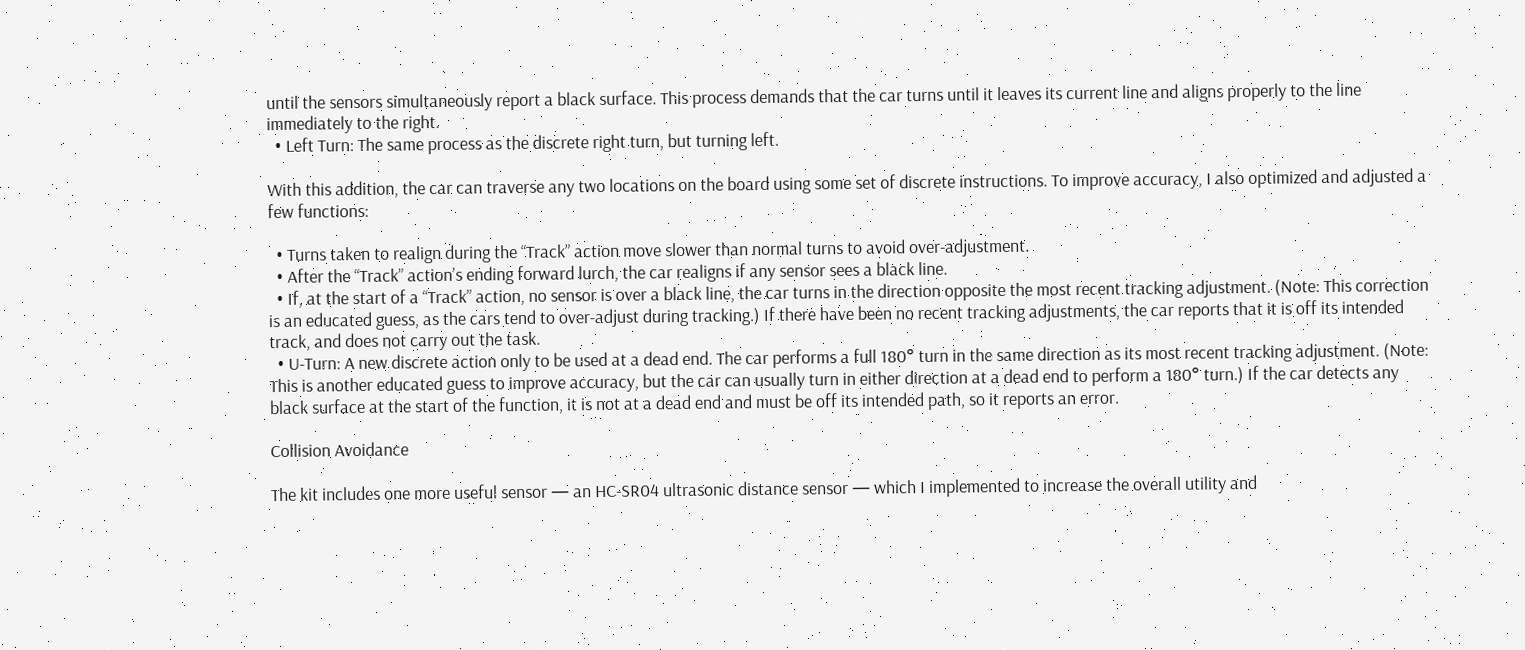until the sensors simultaneously report a black surface. This process demands that the car turns until it leaves its current line and aligns properly to the line immediately to the right.
  • Left Turn: The same process as the discrete right turn, but turning left.

With this addition, the car can traverse any two locations on the board using some set of discrete instructions. To improve accuracy, I also optimized and adjusted a few functions:

  • Turns taken to realign during the “Track” action move slower than normal turns to avoid over-adjustment.
  • After the “Track” action’s ending forward lurch, the car realigns if any sensor sees a black line.
  • If, at the start of a “Track” action, no sensor is over a black line, the car turns in the direction opposite the most recent tracking adjustment. (Note: This correction is an educated guess, as the cars tend to over-adjust during tracking.) If there have been no recent tracking adjustments, the car reports that it is off its intended track, and does not carry out the task.
  • U-Turn: A new discrete action only to be used at a dead end. The car performs a full 180° turn in the same direction as its most recent tracking adjustment. (Note: This is another educated guess to improve accuracy, but the car can usually turn in either direction at a dead end to perform a 180° turn.) If the car detects any black surface at the start of the function, it is not at a dead end and must be off its intended path, so it reports an error.

Collision Avoidance

The kit includes one more useful sensor — an HC-SR04 ultrasonic distance sensor — which I implemented to increase the overall utility and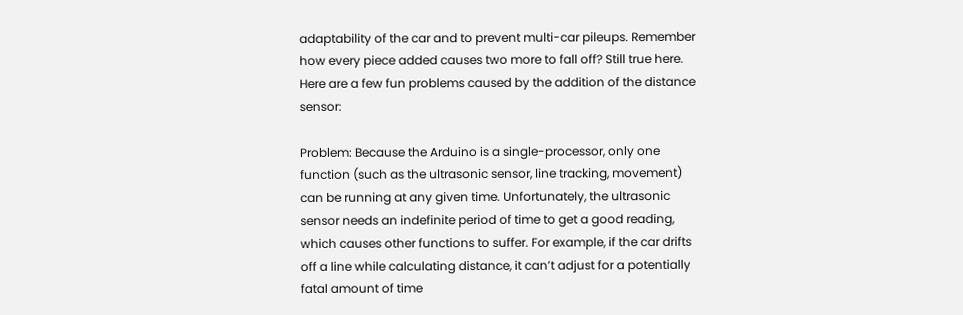adaptability of the car and to prevent multi-car pileups. Remember how every piece added causes two more to fall off? Still true here. Here are a few fun problems caused by the addition of the distance sensor:

Problem: Because the Arduino is a single-processor, only one function (such as the ultrasonic sensor, line tracking, movement) can be running at any given time. Unfortunately, the ultrasonic sensor needs an indefinite period of time to get a good reading, which causes other functions to suffer. For example, if the car drifts off a line while calculating distance, it can’t adjust for a potentially fatal amount of time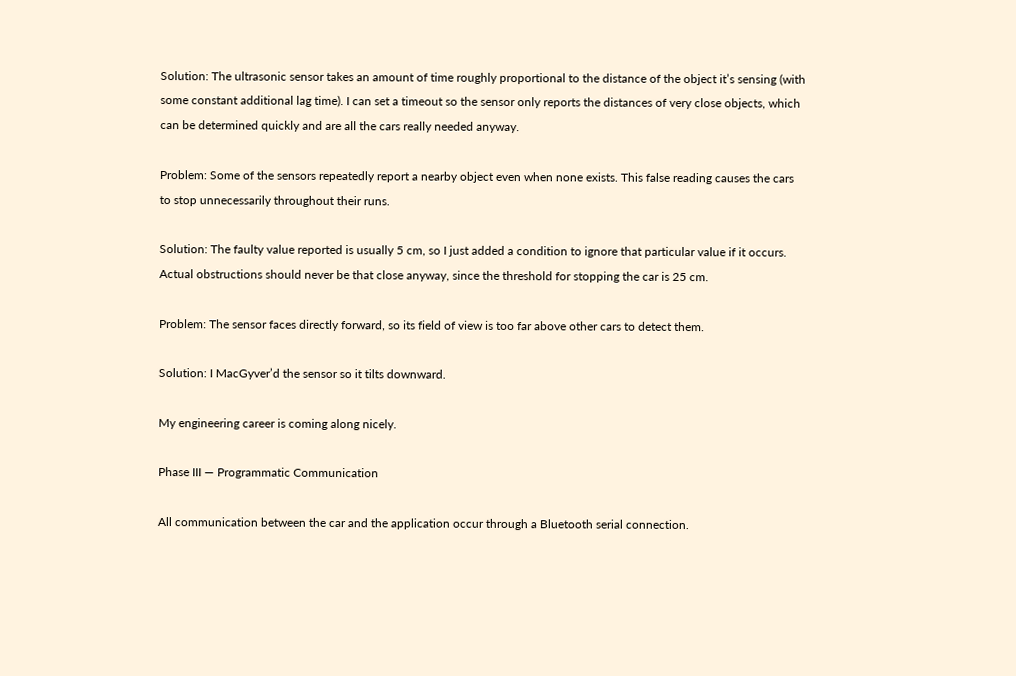Solution: The ultrasonic sensor takes an amount of time roughly proportional to the distance of the object it’s sensing (with some constant additional lag time). I can set a timeout so the sensor only reports the distances of very close objects, which can be determined quickly and are all the cars really needed anyway.

Problem: Some of the sensors repeatedly report a nearby object even when none exists. This false reading causes the cars to stop unnecessarily throughout their runs.

Solution: The faulty value reported is usually 5 cm, so I just added a condition to ignore that particular value if it occurs. Actual obstructions should never be that close anyway, since the threshold for stopping the car is 25 cm.

Problem: The sensor faces directly forward, so its field of view is too far above other cars to detect them.

Solution: I MacGyver’d the sensor so it tilts downward.

My engineering career is coming along nicely.

Phase III — Programmatic Communication

All communication between the car and the application occur through a Bluetooth serial connection.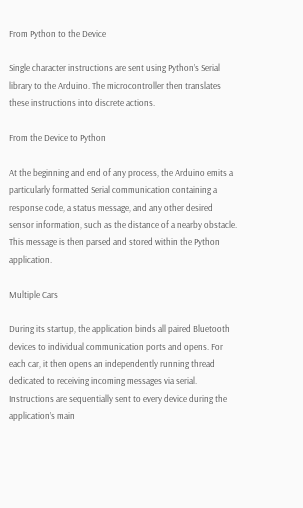From Python to the Device

Single character instructions are sent using Python’s Serial library to the Arduino. The microcontroller then translates these instructions into discrete actions.

From the Device to Python

At the beginning and end of any process, the Arduino emits a particularly formatted Serial communication containing a response code, a status message, and any other desired sensor information, such as the distance of a nearby obstacle. This message is then parsed and stored within the Python application.

Multiple Cars

During its startup, the application binds all paired Bluetooth devices to individual communication ports and opens. For each car, it then opens an independently running thread dedicated to receiving incoming messages via serial. Instructions are sequentially sent to every device during the application’s main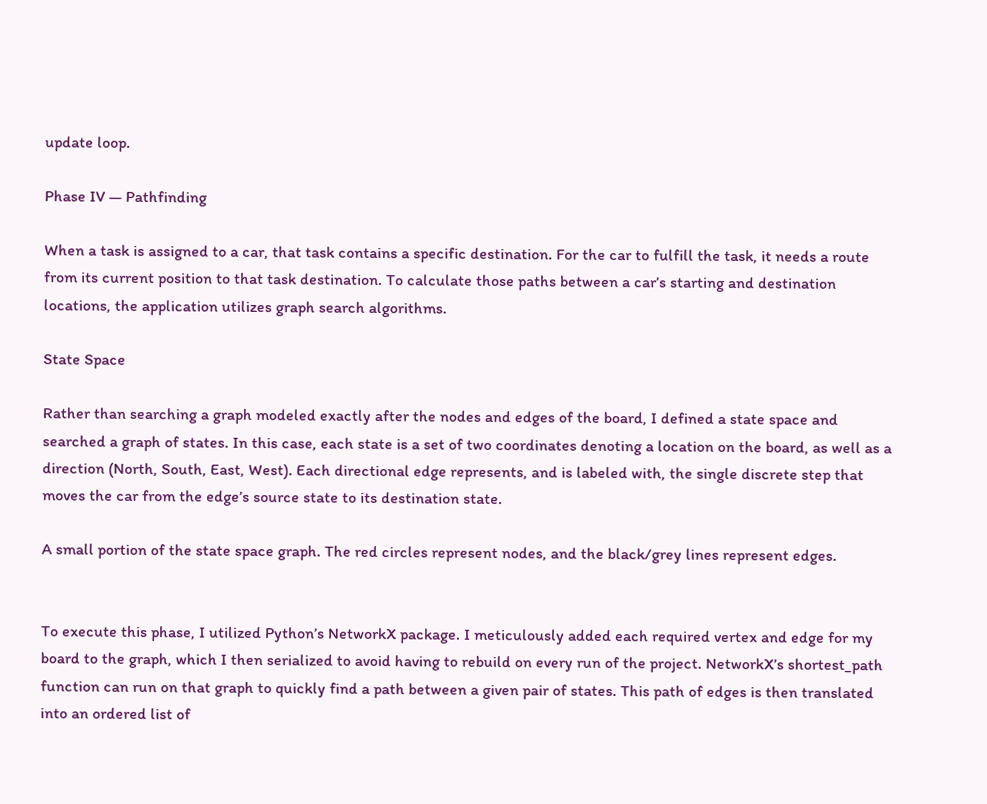update loop.

Phase IV — Pathfinding

When a task is assigned to a car, that task contains a specific destination. For the car to fulfill the task, it needs a route from its current position to that task destination. To calculate those paths between a car’s starting and destination locations, the application utilizes graph search algorithms.

State Space

Rather than searching a graph modeled exactly after the nodes and edges of the board, I defined a state space and searched a graph of states. In this case, each state is a set of two coordinates denoting a location on the board, as well as a direction (North, South, East, West). Each directional edge represents, and is labeled with, the single discrete step that moves the car from the edge’s source state to its destination state.

A small portion of the state space graph. The red circles represent nodes, and the black/grey lines represent edges.


To execute this phase, I utilized Python’s NetworkX package. I meticulously added each required vertex and edge for my board to the graph, which I then serialized to avoid having to rebuild on every run of the project. NetworkX’s shortest_path function can run on that graph to quickly find a path between a given pair of states. This path of edges is then translated into an ordered list of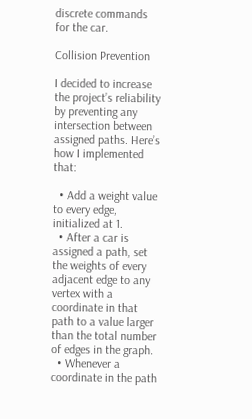discrete commands for the car.

Collision Prevention

I decided to increase the project’s reliability by preventing any intersection between assigned paths. Here’s how I implemented that:

  • Add a weight value to every edge, initialized at 1.
  • After a car is assigned a path, set the weights of every adjacent edge to any vertex with a coordinate in that path to a value larger than the total number of edges in the graph.
  • Whenever a coordinate in the path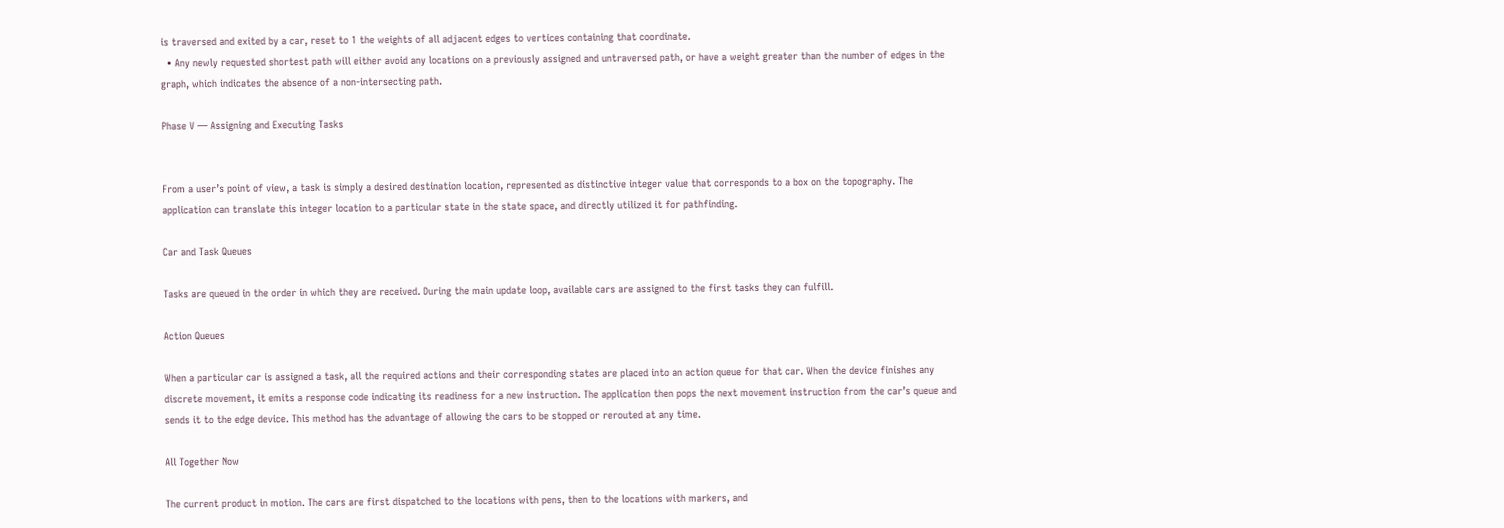is traversed and exited by a car, reset to 1 the weights of all adjacent edges to vertices containing that coordinate.
  • Any newly requested shortest path will either avoid any locations on a previously assigned and untraversed path, or have a weight greater than the number of edges in the graph, which indicates the absence of a non-intersecting path.

Phase V — Assigning and Executing Tasks


From a user’s point of view, a task is simply a desired destination location, represented as distinctive integer value that corresponds to a box on the topography. The application can translate this integer location to a particular state in the state space, and directly utilized it for pathfinding.

Car and Task Queues

Tasks are queued in the order in which they are received. During the main update loop, available cars are assigned to the first tasks they can fulfill.

Action Queues

When a particular car is assigned a task, all the required actions and their corresponding states are placed into an action queue for that car. When the device finishes any discrete movement, it emits a response code indicating its readiness for a new instruction. The application then pops the next movement instruction from the car’s queue and sends it to the edge device. This method has the advantage of allowing the cars to be stopped or rerouted at any time.

All Together Now

The current product in motion. The cars are first dispatched to the locations with pens, then to the locations with markers, and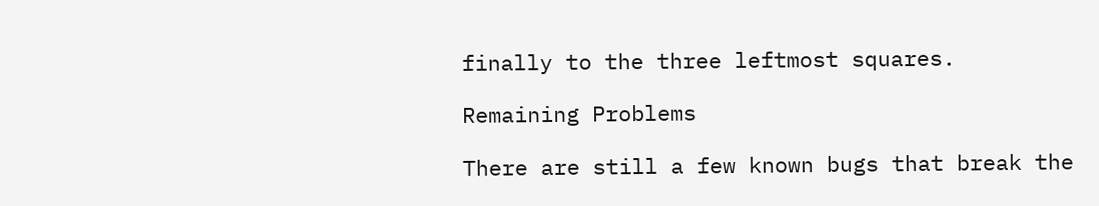finally to the three leftmost squares.

Remaining Problems

There are still a few known bugs that break the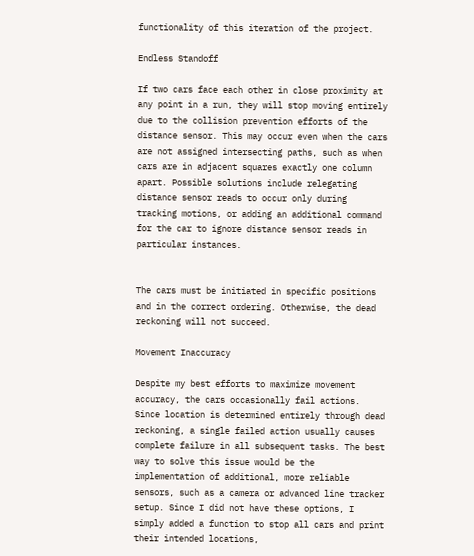functionality of this iteration of the project.

Endless Standoff

If two cars face each other in close proximity at any point in a run, they will stop moving entirely due to the collision prevention efforts of the distance sensor. This may occur even when the cars are not assigned intersecting paths, such as when cars are in adjacent squares exactly one column apart. Possible solutions include relegating distance sensor reads to occur only during tracking motions, or adding an additional command for the car to ignore distance sensor reads in particular instances.


The cars must be initiated in specific positions and in the correct ordering. Otherwise, the dead reckoning will not succeed.

Movement Inaccuracy

Despite my best efforts to maximize movement accuracy, the cars occasionally fail actions. Since location is determined entirely through dead reckoning, a single failed action usually causes complete failure in all subsequent tasks. The best way to solve this issue would be the implementation of additional, more reliable sensors, such as a camera or advanced line tracker setup. Since I did not have these options, I simply added a function to stop all cars and print their intended locations,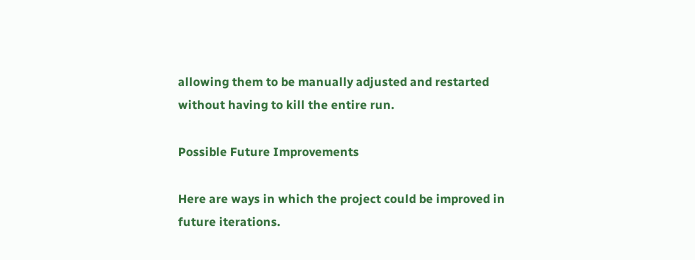allowing them to be manually adjusted and restarted without having to kill the entire run.

Possible Future Improvements

Here are ways in which the project could be improved in future iterations.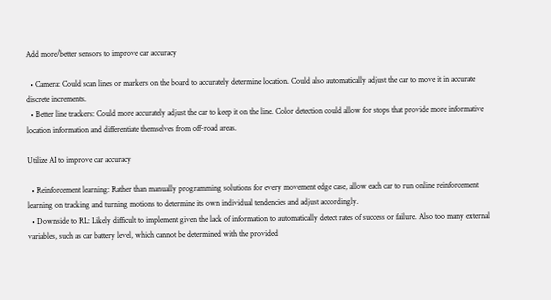Add more/better sensors to improve car accuracy

  • Camera: Could scan lines or markers on the board to accurately determine location. Could also automatically adjust the car to move it in accurate discrete increments.
  • Better line trackers: Could more accurately adjust the car to keep it on the line. Color detection could allow for stops that provide more informative location information and differentiate themselves from off-road areas.

Utilize AI to improve car accuracy

  • Reinforcement learning: Rather than manually programming solutions for every movement edge case, allow each car to run online reinforcement learning on tracking and turning motions to determine its own individual tendencies and adjust accordingly.
  • Downside to RL: Likely difficult to implement given the lack of information to automatically detect rates of success or failure. Also too many external variables, such as car battery level, which cannot be determined with the provided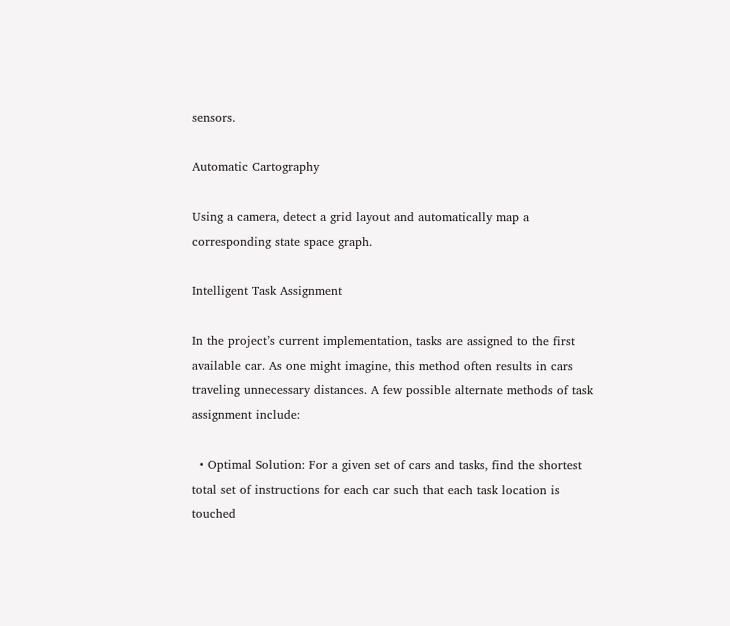sensors.

Automatic Cartography

Using a camera, detect a grid layout and automatically map a corresponding state space graph.

Intelligent Task Assignment

In the project’s current implementation, tasks are assigned to the first available car. As one might imagine, this method often results in cars traveling unnecessary distances. A few possible alternate methods of task assignment include:

  • Optimal Solution: For a given set of cars and tasks, find the shortest total set of instructions for each car such that each task location is touched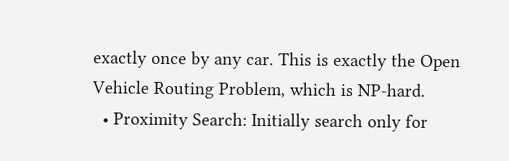exactly once by any car. This is exactly the Open Vehicle Routing Problem, which is NP-hard.
  • Proximity Search: Initially search only for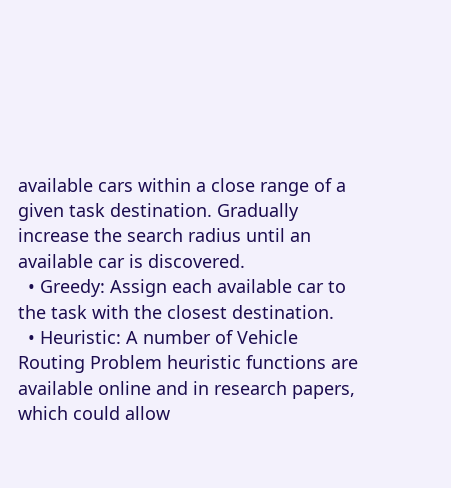available cars within a close range of a given task destination. Gradually increase the search radius until an available car is discovered.
  • Greedy: Assign each available car to the task with the closest destination.
  • Heuristic: A number of Vehicle Routing Problem heuristic functions are available online and in research papers, which could allow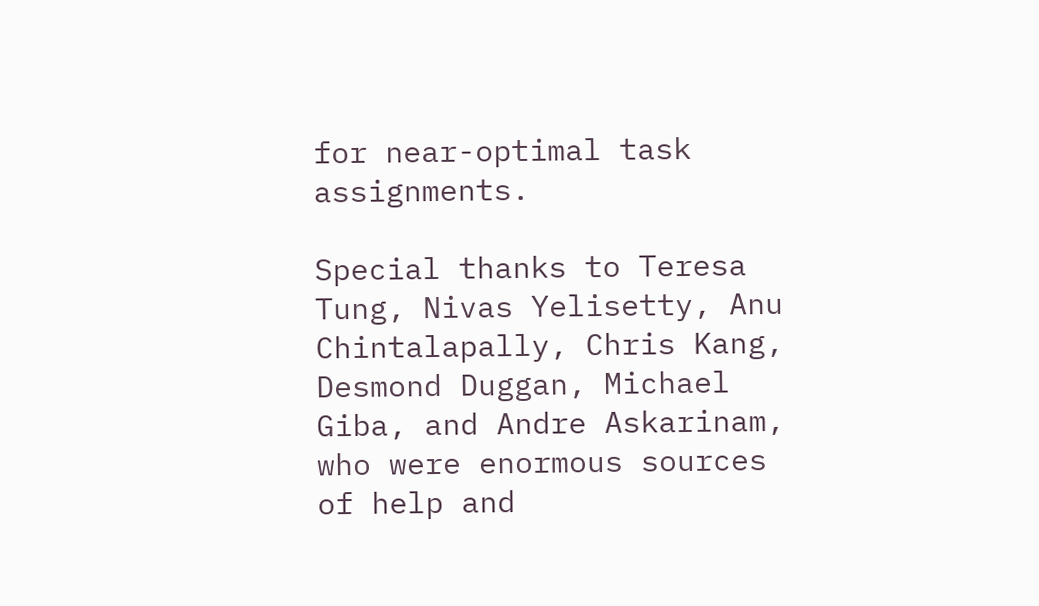for near-optimal task assignments.

Special thanks to Teresa Tung, Nivas Yelisetty, Anu Chintalapally, Chris Kang, Desmond Duggan, Michael Giba, and Andre Askarinam, who were enormous sources of help and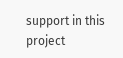support in this project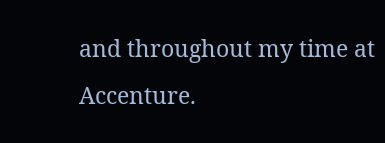and throughout my time at Accenture.